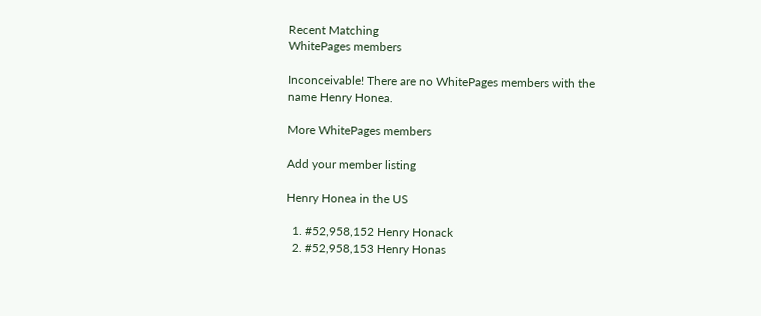Recent Matching
WhitePages members

Inconceivable! There are no WhitePages members with the name Henry Honea.

More WhitePages members

Add your member listing

Henry Honea in the US

  1. #52,958,152 Henry Honack
  2. #52,958,153 Henry Honas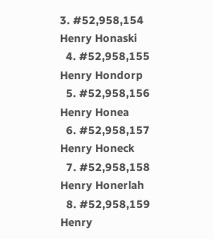3. #52,958,154 Henry Honaski
  4. #52,958,155 Henry Hondorp
  5. #52,958,156 Henry Honea
  6. #52,958,157 Henry Honeck
  7. #52,958,158 Henry Honerlah
  8. #52,958,159 Henry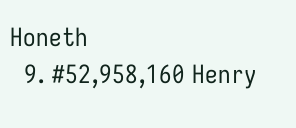Honeth
  9. #52,958,160 Henry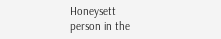Honeysett
person in the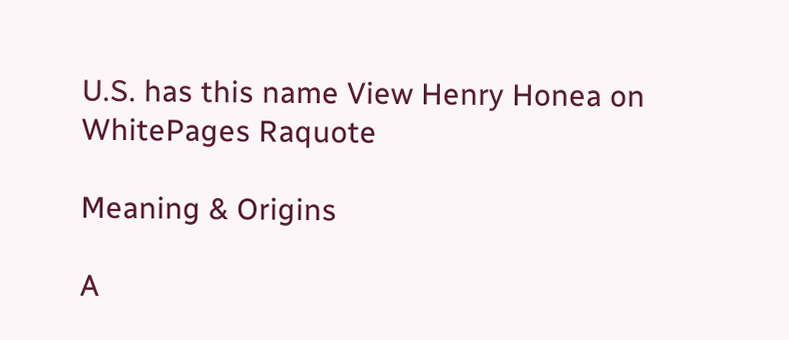U.S. has this name View Henry Honea on WhitePages Raquote

Meaning & Origins

A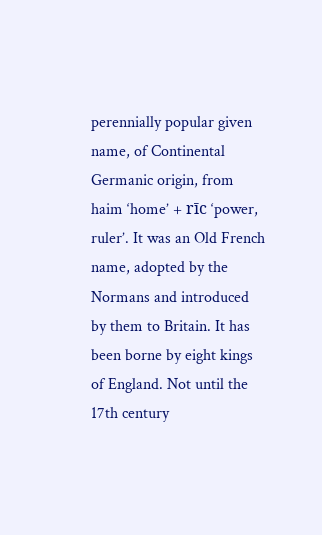perennially popular given name, of Continental Germanic origin, from haim ‘home’ + rīc ‘power, ruler’. It was an Old French name, adopted by the Normans and introduced by them to Britain. It has been borne by eight kings of England. Not until the 17th century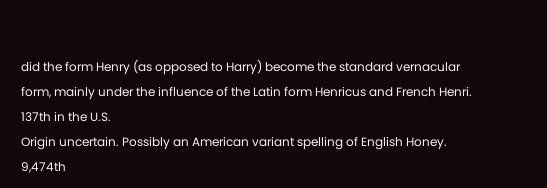did the form Henry (as opposed to Harry) become the standard vernacular form, mainly under the influence of the Latin form Henricus and French Henri.
137th in the U.S.
Origin uncertain. Possibly an American variant spelling of English Honey.
9,474th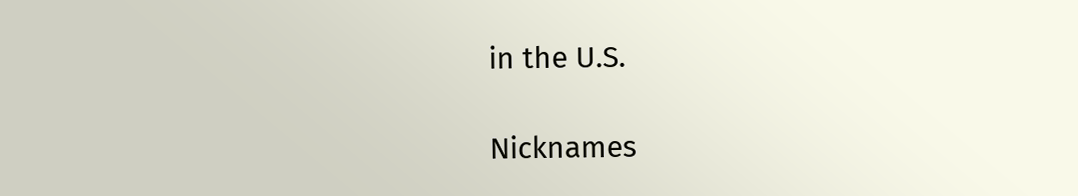in the U.S.

Nicknames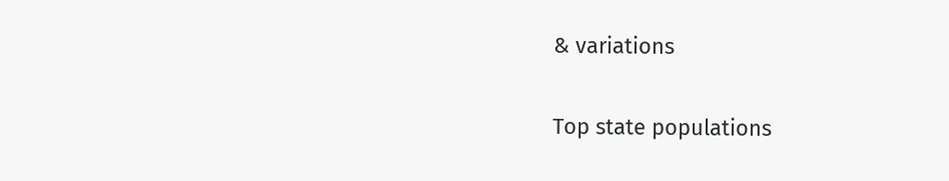& variations

Top state populations